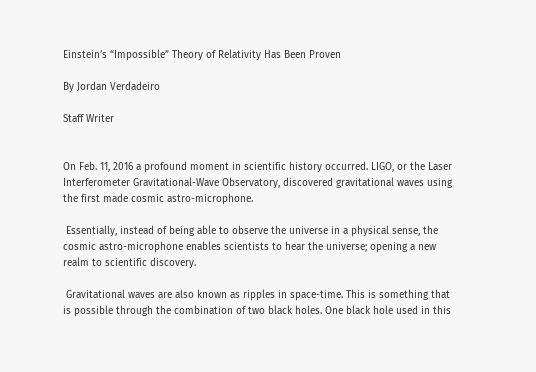Einstein’s “Impossible” Theory of Relativity Has Been Proven

By Jordan Verdadeiro

Staff Writer


On Feb. 11, 2016 a profound moment in scientific history occurred. LIGO, or the Laser Interferometer Gravitational-Wave Observatory, discovered gravitational waves using the first made cosmic astro-microphone.

 Essentially, instead of being able to observe the universe in a physical sense, the cosmic astro-microphone enables scientists to hear the universe; opening a new realm to scientific discovery.

 Gravitational waves are also known as ripples in space-time. This is something that is possible through the combination of two black holes. One black hole used in this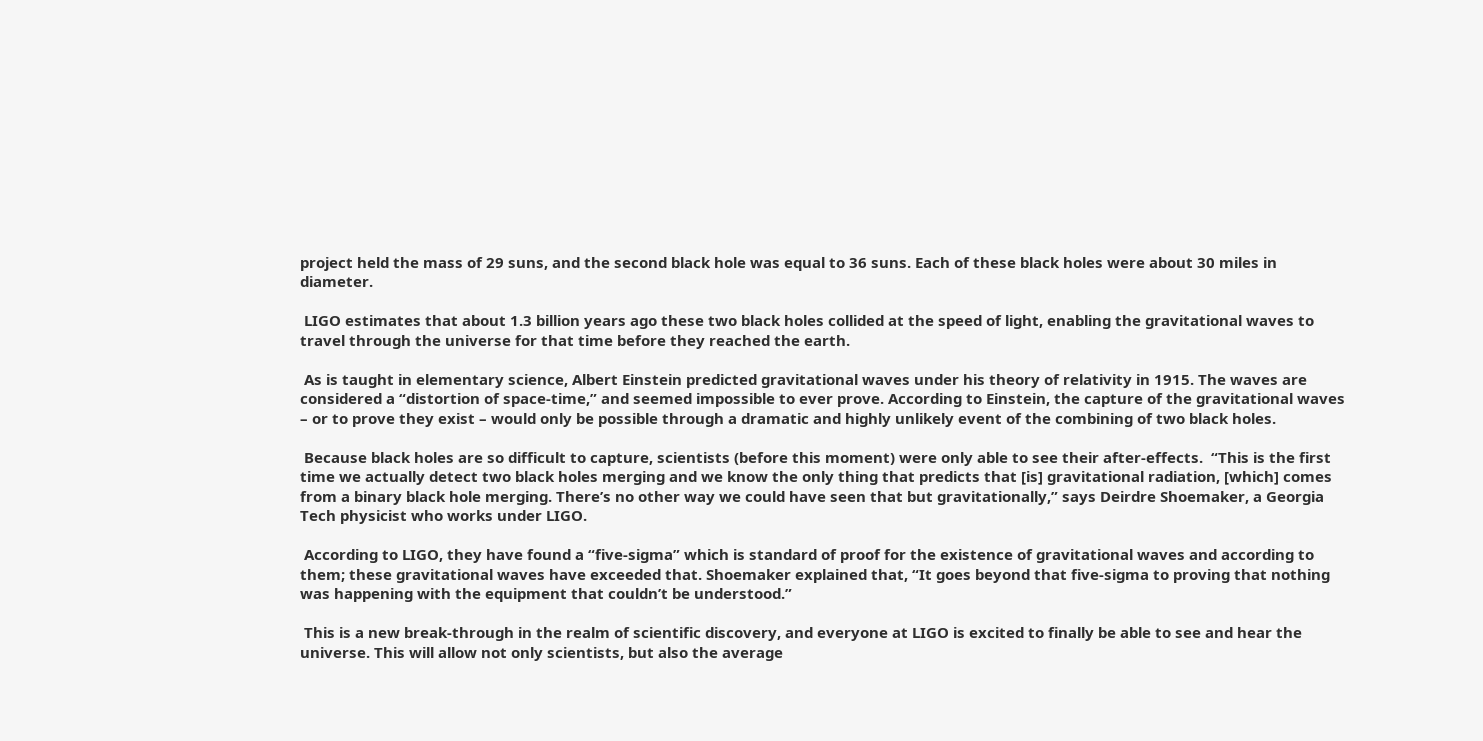project held the mass of 29 suns, and the second black hole was equal to 36 suns. Each of these black holes were about 30 miles in diameter.

 LIGO estimates that about 1.3 billion years ago these two black holes collided at the speed of light, enabling the gravitational waves to travel through the universe for that time before they reached the earth.

 As is taught in elementary science, Albert Einstein predicted gravitational waves under his theory of relativity in 1915. The waves are considered a “distortion of space-time,” and seemed impossible to ever prove. According to Einstein, the capture of the gravitational waves – or to prove they exist – would only be possible through a dramatic and highly unlikely event of the combining of two black holes.

 Because black holes are so difficult to capture, scientists (before this moment) were only able to see their after-effects.  “This is the first time we actually detect two black holes merging and we know the only thing that predicts that [is] gravitational radiation, [which] comes from a binary black hole merging. There’s no other way we could have seen that but gravitationally,” says Deirdre Shoemaker, a Georgia Tech physicist who works under LIGO.

 According to LIGO, they have found a “five-sigma” which is standard of proof for the existence of gravitational waves and according to them; these gravitational waves have exceeded that. Shoemaker explained that, “It goes beyond that five-sigma to proving that nothing was happening with the equipment that couldn’t be understood.”

 This is a new break-through in the realm of scientific discovery, and everyone at LIGO is excited to finally be able to see and hear the universe. This will allow not only scientists, but also the average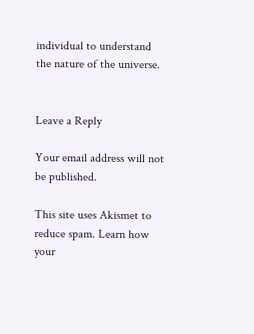individual to understand the nature of the universe.


Leave a Reply

Your email address will not be published.

This site uses Akismet to reduce spam. Learn how your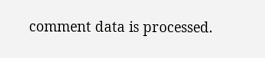comment data is processed.